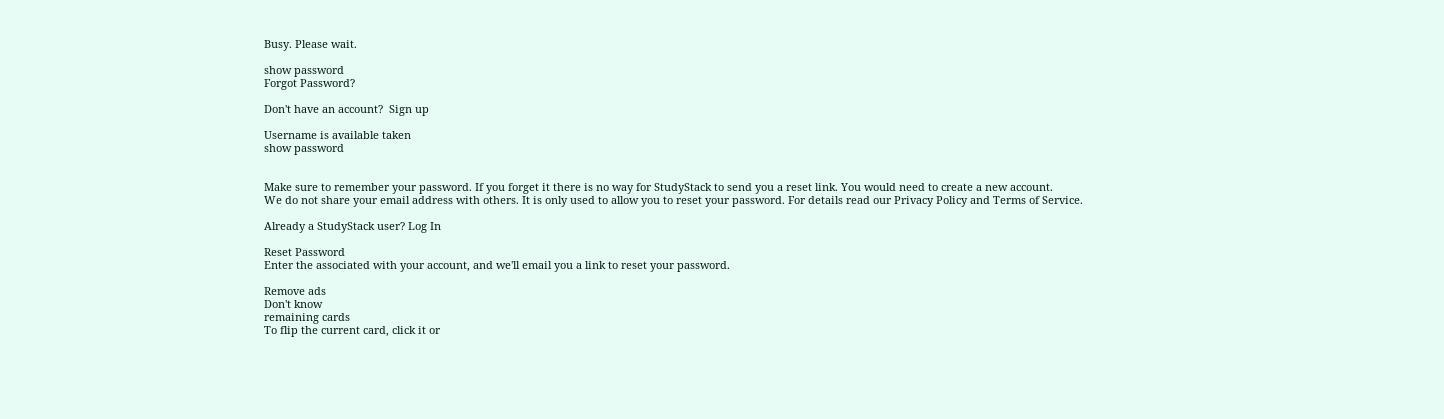Busy. Please wait.

show password
Forgot Password?

Don't have an account?  Sign up

Username is available taken
show password


Make sure to remember your password. If you forget it there is no way for StudyStack to send you a reset link. You would need to create a new account.
We do not share your email address with others. It is only used to allow you to reset your password. For details read our Privacy Policy and Terms of Service.

Already a StudyStack user? Log In

Reset Password
Enter the associated with your account, and we'll email you a link to reset your password.

Remove ads
Don't know
remaining cards
To flip the current card, click it or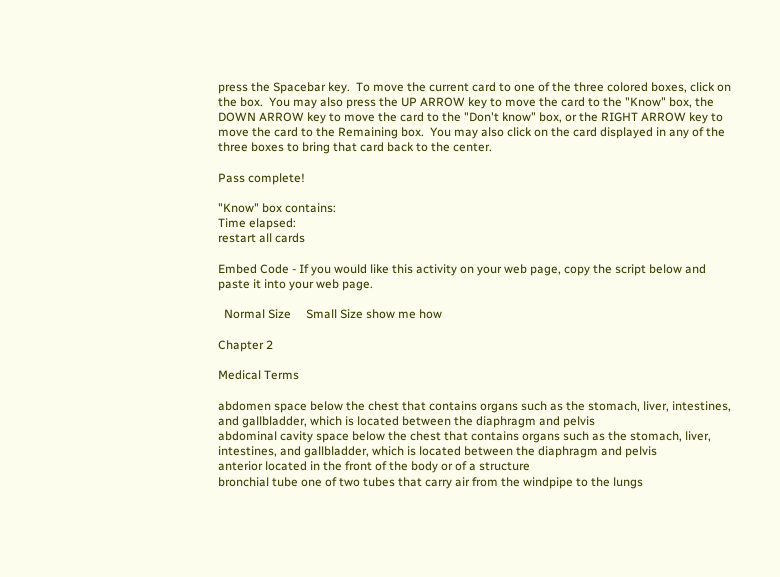press the Spacebar key.  To move the current card to one of the three colored boxes, click on the box.  You may also press the UP ARROW key to move the card to the "Know" box, the DOWN ARROW key to move the card to the "Don't know" box, or the RIGHT ARROW key to move the card to the Remaining box.  You may also click on the card displayed in any of the three boxes to bring that card back to the center.

Pass complete!

"Know" box contains:
Time elapsed:
restart all cards

Embed Code - If you would like this activity on your web page, copy the script below and paste it into your web page.

  Normal Size     Small Size show me how

Chapter 2

Medical Terms

abdomen space below the chest that contains organs such as the stomach, liver, intestines, and gallbladder, which is located between the diaphragm and pelvis
abdominal cavity space below the chest that contains organs such as the stomach, liver, intestines, and gallbladder, which is located between the diaphragm and pelvis
anterior located in the front of the body or of a structure
bronchial tube one of two tubes that carry air from the windpipe to the lungs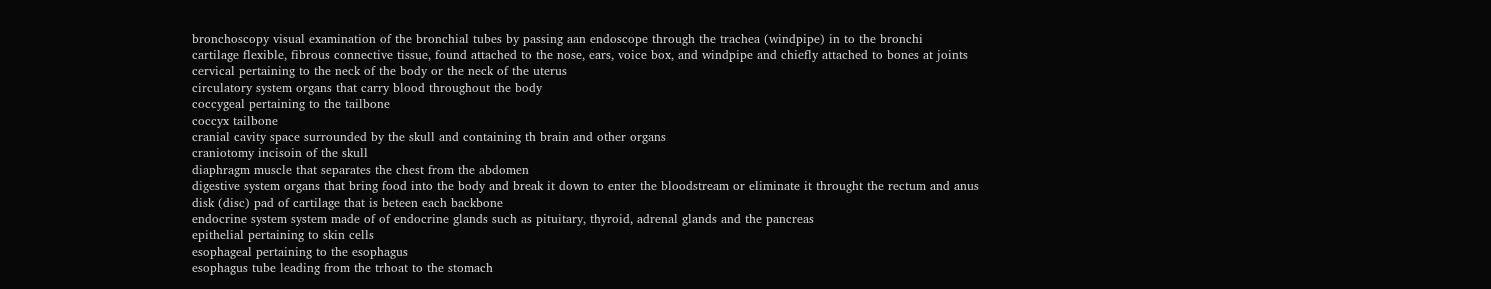bronchoscopy visual examination of the bronchial tubes by passing aan endoscope through the trachea (windpipe) in to the bronchi
cartilage flexible, fibrous connective tissue, found attached to the nose, ears, voice box, and windpipe and chiefly attached to bones at joints
cervical pertaining to the neck of the body or the neck of the uterus
circulatory system organs that carry blood throughout the body
coccygeal pertaining to the tailbone
coccyx tailbone
cranial cavity space surrounded by the skull and containing th brain and other organs
craniotomy incisoin of the skull
diaphragm muscle that separates the chest from the abdomen
digestive system organs that bring food into the body and break it down to enter the bloodstream or eliminate it throught the rectum and anus
disk (disc) pad of cartilage that is beteen each backbone
endocrine system system made of of endocrine glands such as pituitary, thyroid, adrenal glands and the pancreas
epithelial pertaining to skin cells
esophageal pertaining to the esophagus
esophagus tube leading from the trhoat to the stomach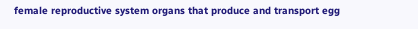female reproductive system organs that produce and transport egg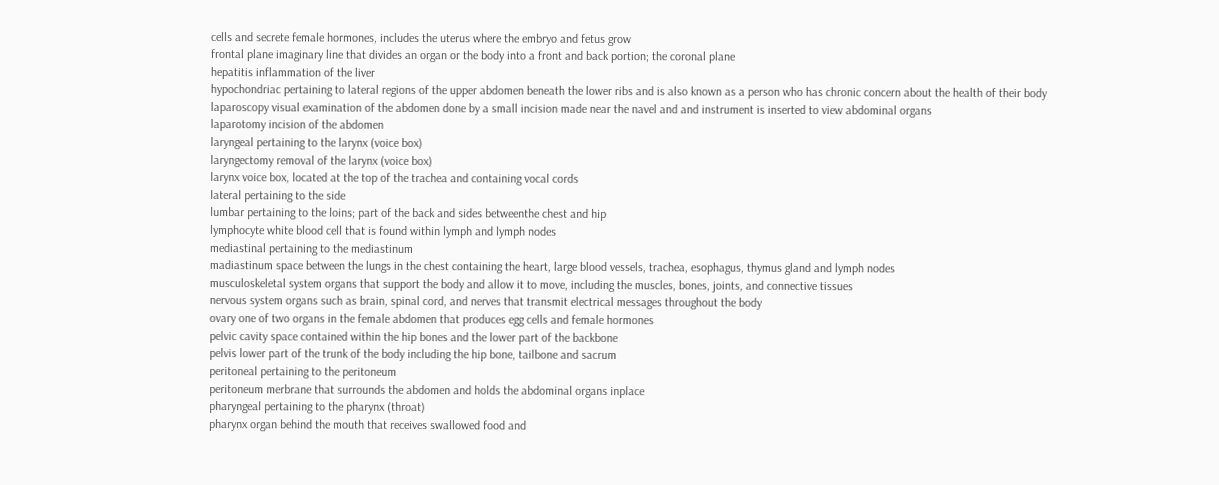cells and secrete female hormones, includes the uterus where the embryo and fetus grow
frontal plane imaginary line that divides an organ or the body into a front and back portion; the coronal plane
hepatitis inflammation of the liver
hypochondriac pertaining to lateral regions of the upper abdomen beneath the lower ribs and is also known as a person who has chronic concern about the health of their body
laparoscopy visual examination of the abdomen done by a small incision made near the navel and and instrument is inserted to view abdominal organs
laparotomy incision of the abdomen
laryngeal pertaining to the larynx (voice box)
laryngectomy removal of the larynx (voice box)
larynx voice box, located at the top of the trachea and containing vocal cords
lateral pertaining to the side
lumbar pertaining to the loins; part of the back and sides betweenthe chest and hip
lymphocyte white blood cell that is found within lymph and lymph nodes
mediastinal pertaining to the mediastinum
madiastinum space between the lungs in the chest containing the heart, large blood vessels, trachea, esophagus, thymus gland and lymph nodes
musculoskeletal system organs that support the body and allow it to move, including the muscles, bones, joints, and connective tissues
nervous system organs such as brain, spinal cord, and nerves that transmit electrical messages throughout the body
ovary one of two organs in the female abdomen that produces egg cells and female hormones
pelvic cavity space contained within the hip bones and the lower part of the backbone
pelvis lower part of the trunk of the body including the hip bone, tailbone and sacrum
peritoneal pertaining to the peritoneum
peritoneum merbrane that surrounds the abdomen and holds the abdominal organs inplace
pharyngeal pertaining to the pharynx (throat)
pharynx organ behind the mouth that receives swallowed food and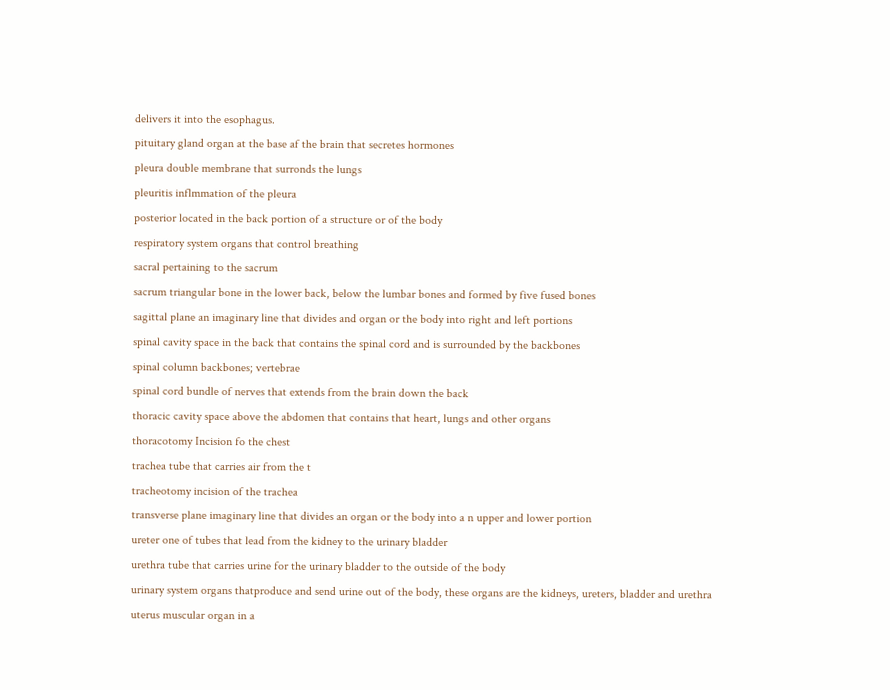delivers it into the esophagus.
pituitary gland organ at the base af the brain that secretes hormones
pleura double membrane that surronds the lungs
pleuritis inflmmation of the pleura
posterior located in the back portion of a structure or of the body
respiratory system organs that control breathing
sacral pertaining to the sacrum
sacrum triangular bone in the lower back, below the lumbar bones and formed by five fused bones
sagittal plane an imaginary line that divides and organ or the body into right and left portions
spinal cavity space in the back that contains the spinal cord and is surrounded by the backbones
spinal column backbones; vertebrae
spinal cord bundle of nerves that extends from the brain down the back
thoracic cavity space above the abdomen that contains that heart, lungs and other organs
thoracotomy Incision fo the chest
trachea tube that carries air from the t
tracheotomy incision of the trachea
transverse plane imaginary line that divides an organ or the body into a n upper and lower portion
ureter one of tubes that lead from the kidney to the urinary bladder
urethra tube that carries urine for the urinary bladder to the outside of the body
urinary system organs thatproduce and send urine out of the body, these organs are the kidneys, ureters, bladder and urethra
uterus muscular organ in a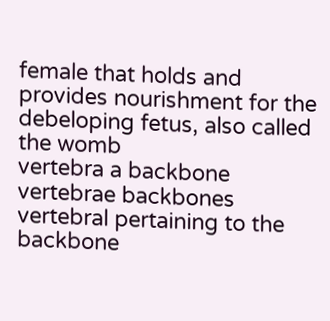female that holds and provides nourishment for the debeloping fetus, also called the womb
vertebra a backbone
vertebrae backbones
vertebral pertaining to the backbone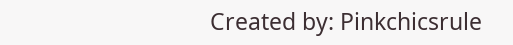Created by: Pinkchicsrule